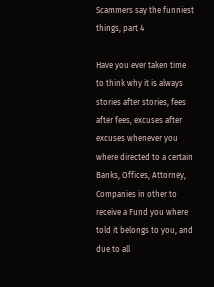Scammers say the funniest things, part 4

Have you ever taken time to think why it is always stories after stories, fees after fees, excuses after excuses whenever you where directed to a certain Banks, Offices, Attorney, Companies in other to receive a Fund you where told it belongs to you, and due to all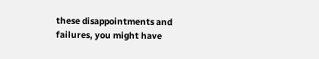these disappointments and failures, you might have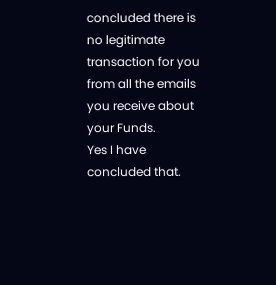concluded there is no legitimate transaction for you from all the emails you receive about your Funds.
Yes I have concluded that.